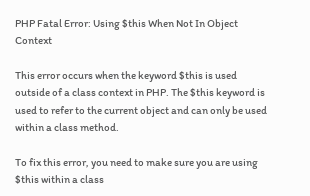PHP Fatal Error: Using $this When Not In Object Context

This error occurs when the keyword $this is used outside of a class context in PHP. The $this keyword is used to refer to the current object and can only be used within a class method.

To fix this error, you need to make sure you are using $this within a class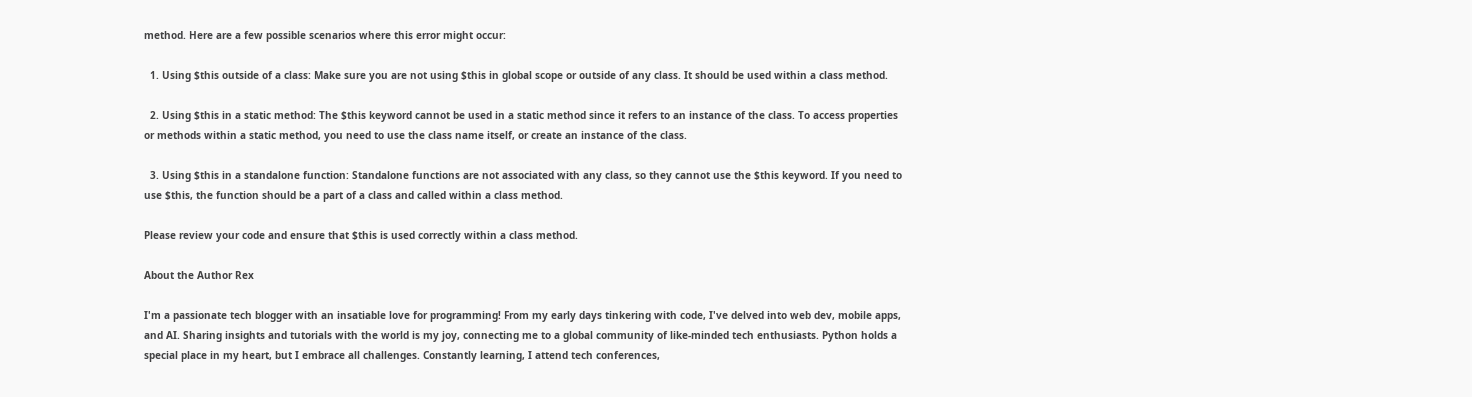method. Here are a few possible scenarios where this error might occur:

  1. Using $this outside of a class: Make sure you are not using $this in global scope or outside of any class. It should be used within a class method.

  2. Using $this in a static method: The $this keyword cannot be used in a static method since it refers to an instance of the class. To access properties or methods within a static method, you need to use the class name itself, or create an instance of the class.

  3. Using $this in a standalone function: Standalone functions are not associated with any class, so they cannot use the $this keyword. If you need to use $this, the function should be a part of a class and called within a class method.

Please review your code and ensure that $this is used correctly within a class method.

About the Author Rex

I'm a passionate tech blogger with an insatiable love for programming! From my early days tinkering with code, I've delved into web dev, mobile apps, and AI. Sharing insights and tutorials with the world is my joy, connecting me to a global community of like-minded tech enthusiasts. Python holds a special place in my heart, but I embrace all challenges. Constantly learning, I attend tech conferences,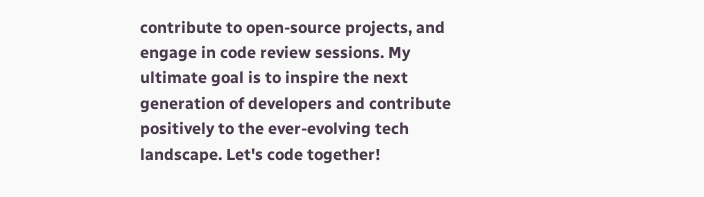contribute to open-source projects, and engage in code review sessions. My ultimate goal is to inspire the next generation of developers and contribute positively to the ever-evolving tech landscape. Let's code together!